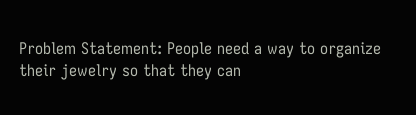Problem Statement: People need a way to organize their jewelry so that they can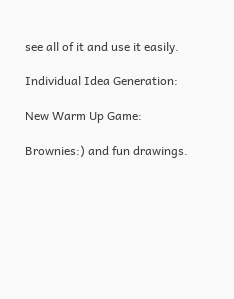see all of it and use it easily.

Individual Idea Generation:

New Warm Up Game:

Brownies:) and fun drawings.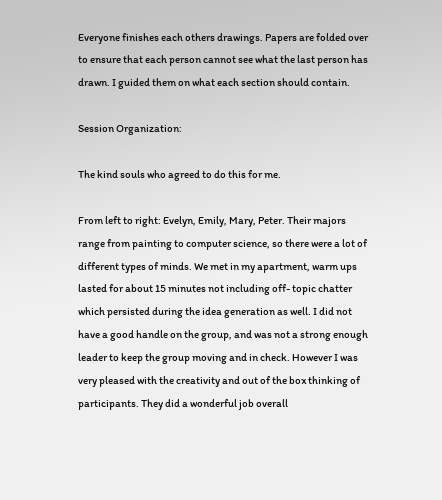Everyone finishes each others drawings. Papers are folded over to ensure that each person cannot see what the last person has drawn. I guided them on what each section should contain.

Session Organization:

The kind souls who agreed to do this for me.

From left to right: Evelyn, Emily, Mary, Peter. Their majors range from painting to computer science, so there were a lot of different types of minds. We met in my apartment, warm ups lasted for about 15 minutes not including off- topic chatter which persisted during the idea generation as well. I did not have a good handle on the group, and was not a strong enough leader to keep the group moving and in check. However I was very pleased with the creativity and out of the box thinking of participants. They did a wonderful job overall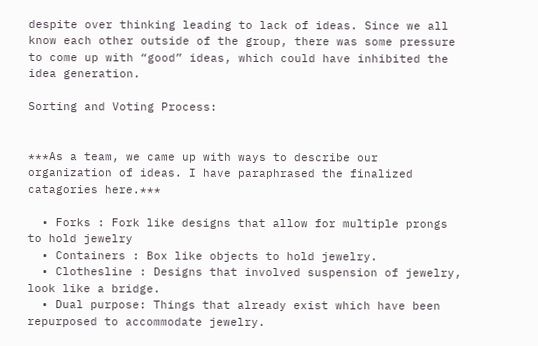despite over thinking leading to lack of ideas. Since we all know each other outside of the group, there was some pressure to come up with “good” ideas, which could have inhibited the idea generation.

Sorting and Voting Process:


***As a team, we came up with ways to describe our organization of ideas. I have paraphrased the finalized catagories here.***

  • Forks : Fork like designs that allow for multiple prongs to hold jewelry
  • Containers : Box like objects to hold jewelry.
  • Clothesline : Designs that involved suspension of jewelry, look like a bridge.
  • Dual purpose: Things that already exist which have been repurposed to accommodate jewelry.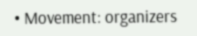• Movement: organizers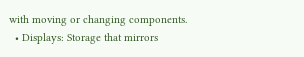with moving or changing components.
  • Displays: Storage that mirrors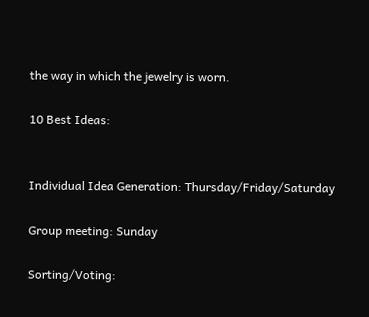the way in which the jewelry is worn.

10 Best Ideas:


Individual Idea Generation: Thursday/Friday/Saturday

Group meeting: Sunday

Sorting/Voting: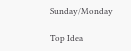Sunday/Monday

Top Idea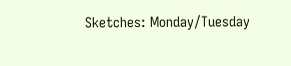Sketches: Monday/Tuesday